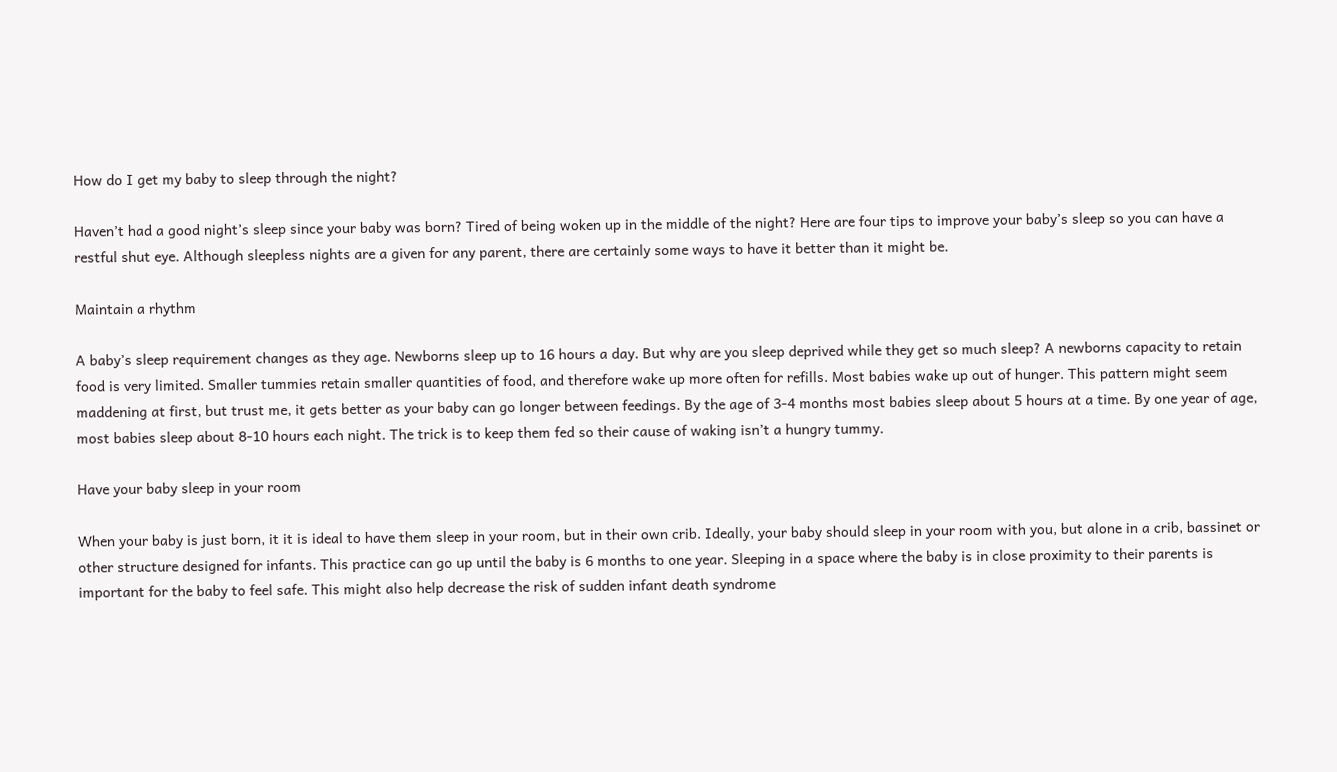How do I get my baby to sleep through the night?

Haven’t had a good night’s sleep since your baby was born? Tired of being woken up in the middle of the night? Here are four tips to improve your baby’s sleep so you can have a restful shut eye. Although sleepless nights are a given for any parent, there are certainly some ways to have it better than it might be.

Maintain a rhythm

A baby’s sleep requirement changes as they age. Newborns sleep up to 16 hours a day. But why are you sleep deprived while they get so much sleep? A newborns capacity to retain food is very limited. Smaller tummies retain smaller quantities of food, and therefore wake up more often for refills. Most babies wake up out of hunger. This pattern might seem maddening at first, but trust me, it gets better as your baby can go longer between feedings. By the age of 3-4 months most babies sleep about 5 hours at a time. By one year of age, most babies sleep about 8-10 hours each night. The trick is to keep them fed so their cause of waking isn’t a hungry tummy.

Have your baby sleep in your room

When your baby is just born, it it is ideal to have them sleep in your room, but in their own crib. Ideally, your baby should sleep in your room with you, but alone in a crib, bassinet or other structure designed for infants. This practice can go up until the baby is 6 months to one year. Sleeping in a space where the baby is in close proximity to their parents is important for the baby to feel safe. This might also help decrease the risk of sudden infant death syndrome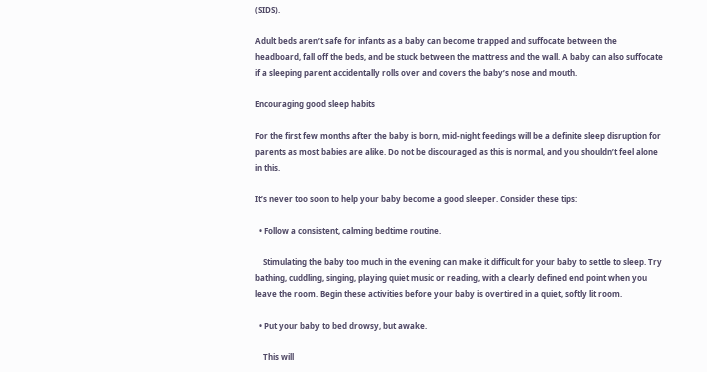(SIDS).

Adult beds aren’t safe for infants as a baby can become trapped and suffocate between the headboard, fall off the beds, and be stuck between the mattress and the wall. A baby can also suffocate if a sleeping parent accidentally rolls over and covers the baby’s nose and mouth.

Encouraging good sleep habits

For the first few months after the baby is born, mid-night feedings will be a definite sleep disruption for parents as most babies are alike. Do not be discouraged as this is normal, and you shouldn’t feel alone in this.

It’s never too soon to help your baby become a good sleeper. Consider these tips:

  • Follow a consistent, calming bedtime routine.

    Stimulating the baby too much in the evening can make it difficult for your baby to settle to sleep. Try bathing, cuddling, singing, playing quiet music or reading, with a clearly defined end point when you leave the room. Begin these activities before your baby is overtired in a quiet, softly lit room.

  • Put your baby to bed drowsy, but awake.

    This will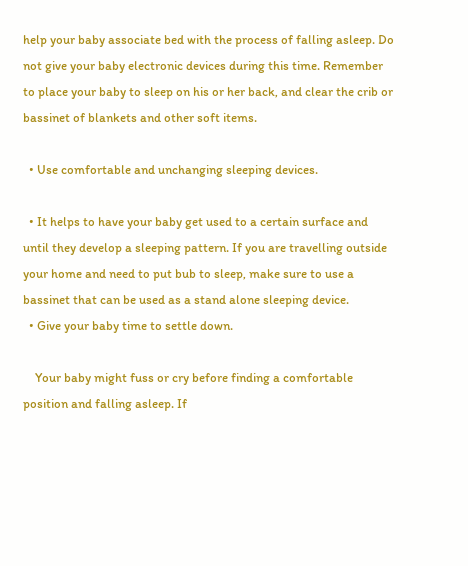help your baby associate bed with the process of falling asleep. Do not give your baby electronic devices during this time. Remember to place your baby to sleep on his or her back, and clear the crib or bassinet of blankets and other soft items.

  • Use comfortable and unchanging sleeping devices.

  • It helps to have your baby get used to a certain surface and until they develop a sleeping pattern. If you are travelling outside your home and need to put bub to sleep, make sure to use a bassinet that can be used as a stand alone sleeping device.
  • Give your baby time to settle down.

    Your baby might fuss or cry before finding a comfortable position and falling asleep. If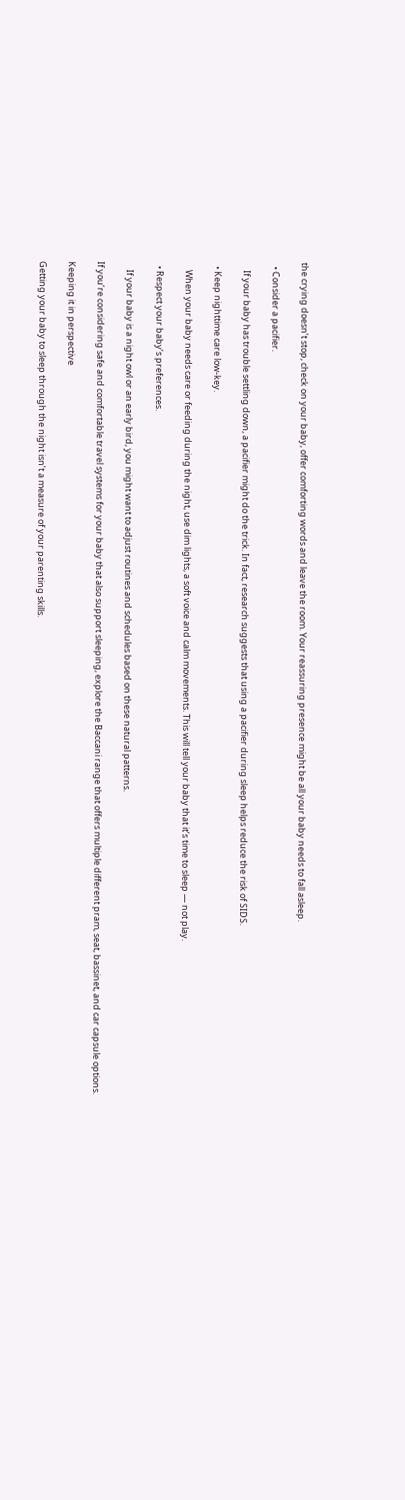the crying doesn’t stop, check on your baby, offer comforting words and leave the room. Your reassuring presence might be all your baby needs to fall asleep.

  • Consider a pacifier.

    If your baby has trouble settling down, a pacifier might do the trick. In fact, research suggests that using a pacifier during sleep helps reduce the risk of SIDS.

  • Keep nighttime care low-key.

    When your baby needs care or feeding during the night, use dim lights, a soft voice and calm movements. This will tell your baby that it’s time to sleep — not play.

  • Respect your baby’s preferences.

    If your baby is a night owl or an early bird, you might want to adjust routines and schedules based on these natural patterns.

If you’re considering safe and comfortable travel systems for your baby that also support sleeping, explore the Baccani range that offers multiple different pram, seat, bassinet, and car capsule options.

Keeping it in perspective

Getting your baby to sleep through the night isn’t a measure of your parenting skills.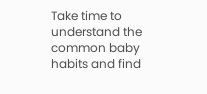Take time to understand the common baby habits and find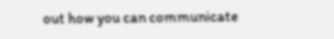out how you can communicate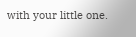with your little one.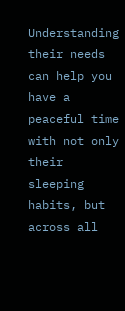Understanding their needs can help you have a peaceful time with not only their sleeping habits, but across all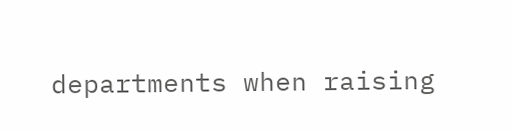departments when raising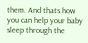them. And thats how you can help your baby sleep through the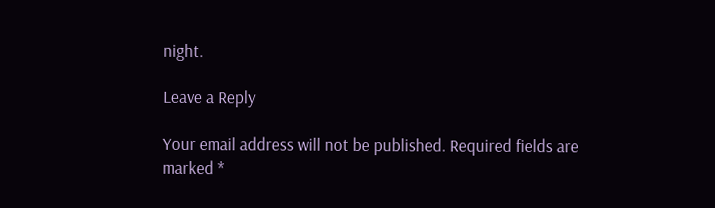night.

Leave a Reply

Your email address will not be published. Required fields are marked *